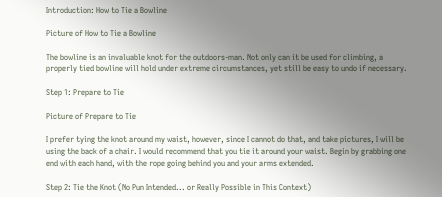Introduction: How to Tie a Bowline

Picture of How to Tie a Bowline

The bowline is an invaluable knot for the outdoors-man. Not only can it be used for climbing, a properly tied bowline will hold under extreme circumstances, yet still be easy to undo if necessary.

Step 1: Prepare to Tie

Picture of Prepare to Tie

I prefer tying the knot around my waist, however, since I cannot do that, and take pictures, I will be using the back of a chair. I would recommend that you tie it around your waist. Begin by grabbing one end with each hand, with the rope going behind you and your arms extended.

Step 2: Tie the Knot (No Pun Intended... or Really Possible in This Context)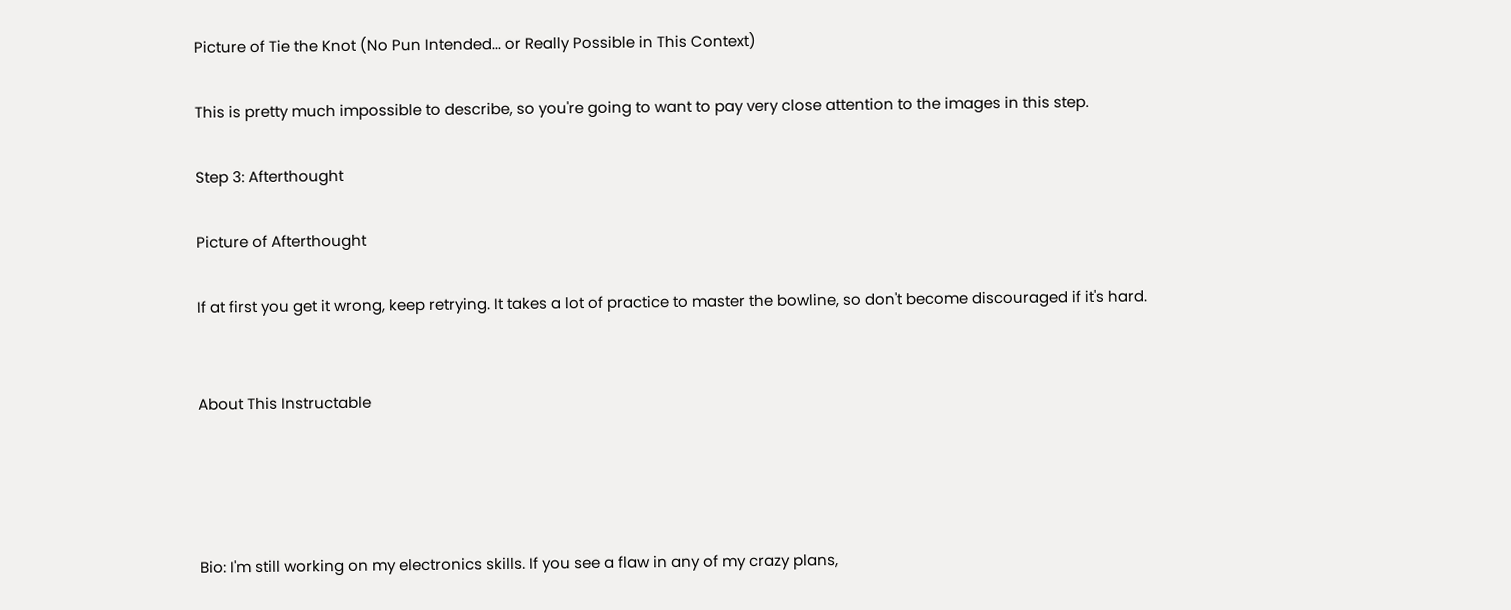Picture of Tie the Knot (No Pun Intended... or Really Possible in This Context)

This is pretty much impossible to describe, so you're going to want to pay very close attention to the images in this step.

Step 3: Afterthought

Picture of Afterthought

If at first you get it wrong, keep retrying. It takes a lot of practice to master the bowline, so don't become discouraged if it's hard.


About This Instructable




Bio: I'm still working on my electronics skills. If you see a flaw in any of my crazy plans,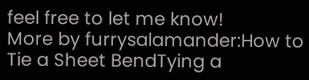feel free to let me know!
More by furrysalamander:How to Tie a Sheet BendTying a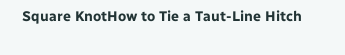Square KnotHow to Tie a Taut-Line Hitch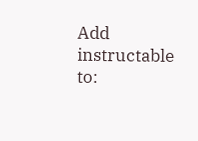Add instructable to: